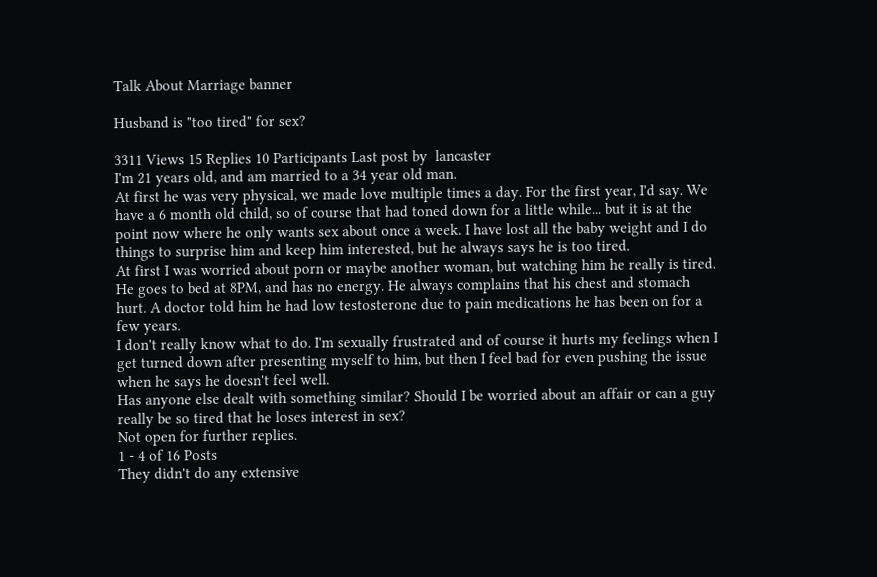Talk About Marriage banner

Husband is "too tired" for sex?

3311 Views 15 Replies 10 Participants Last post by  lancaster
I'm 21 years old, and am married to a 34 year old man.
At first he was very physical, we made love multiple times a day. For the first year, I'd say. We have a 6 month old child, so of course that had toned down for a little while... but it is at the point now where he only wants sex about once a week. I have lost all the baby weight and I do things to surprise him and keep him interested, but he always says he is too tired.
At first I was worried about porn or maybe another woman, but watching him he really is tired. He goes to bed at 8PM, and has no energy. He always complains that his chest and stomach hurt. A doctor told him he had low testosterone due to pain medications he has been on for a few years.
I don't really know what to do. I'm sexually frustrated and of course it hurts my feelings when I get turned down after presenting myself to him, but then I feel bad for even pushing the issue when he says he doesn't feel well.
Has anyone else dealt with something similar? Should I be worried about an affair or can a guy really be so tired that he loses interest in sex?
Not open for further replies.
1 - 4 of 16 Posts
They didn't do any extensive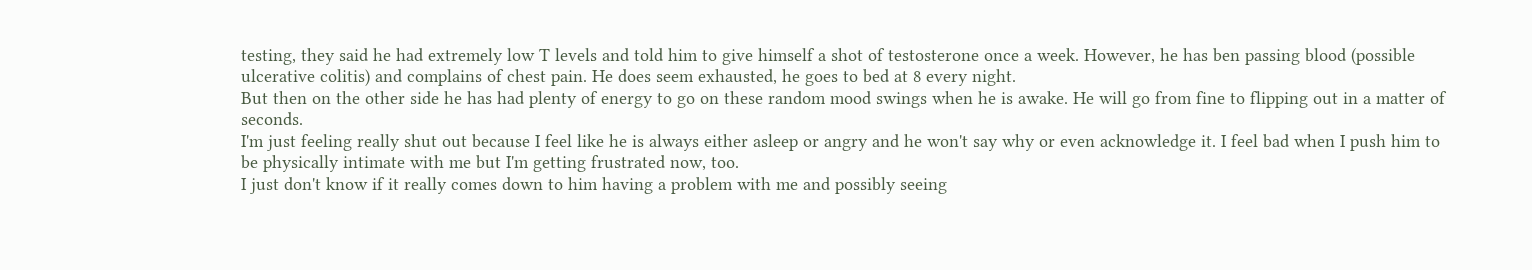testing, they said he had extremely low T levels and told him to give himself a shot of testosterone once a week. However, he has ben passing blood (possible ulcerative colitis) and complains of chest pain. He does seem exhausted, he goes to bed at 8 every night.
But then on the other side he has had plenty of energy to go on these random mood swings when he is awake. He will go from fine to flipping out in a matter of seconds.
I'm just feeling really shut out because I feel like he is always either asleep or angry and he won't say why or even acknowledge it. I feel bad when I push him to be physically intimate with me but I'm getting frustrated now, too.
I just don't know if it really comes down to him having a problem with me and possibly seeing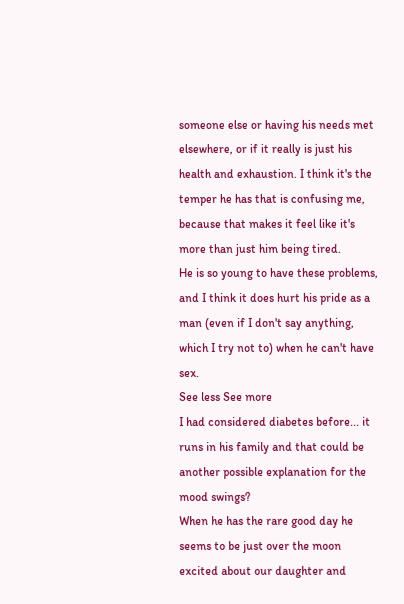someone else or having his needs met elsewhere, or if it really is just his health and exhaustion. I think it's the temper he has that is confusing me, because that makes it feel like it's more than just him being tired.
He is so young to have these problems, and I think it does hurt his pride as a man (even if I don't say anything, which I try not to) when he can't have sex.
See less See more
I had considered diabetes before... it runs in his family and that could be another possible explanation for the mood swings?
When he has the rare good day he seems to be just over the moon excited about our daughter and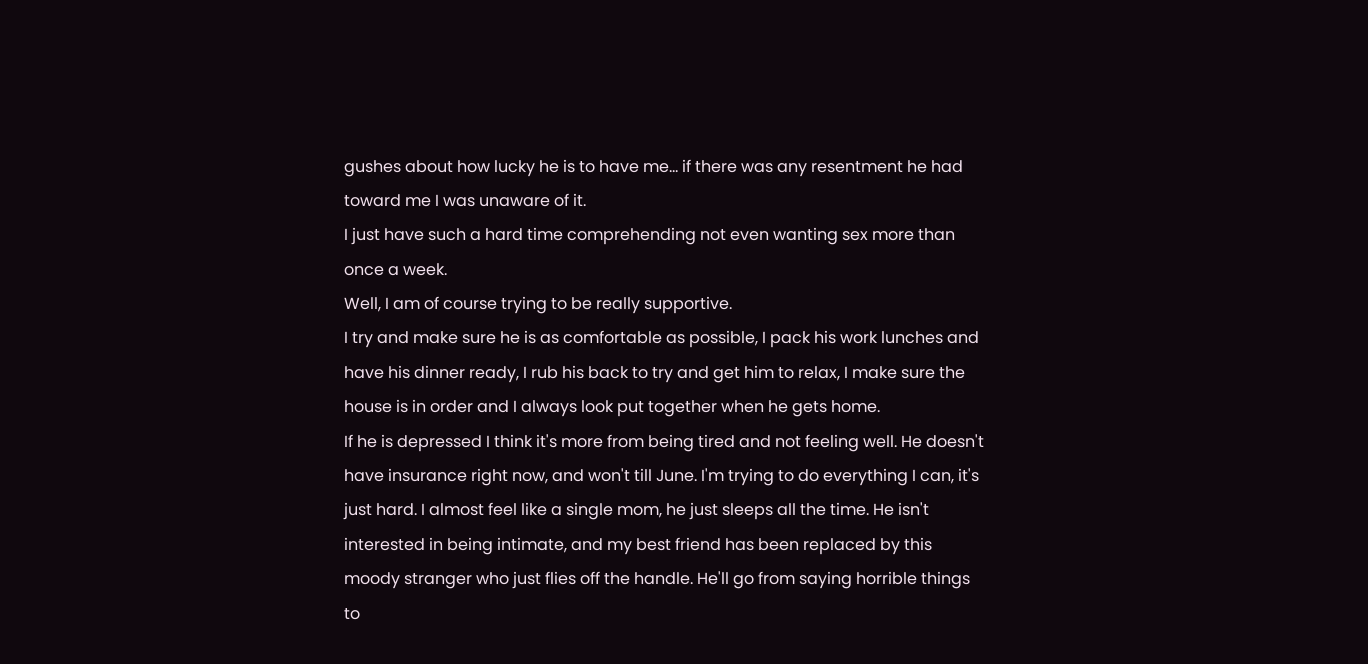gushes about how lucky he is to have me... if there was any resentment he had toward me I was unaware of it.
I just have such a hard time comprehending not even wanting sex more than once a week.
Well, I am of course trying to be really supportive.
I try and make sure he is as comfortable as possible, I pack his work lunches and have his dinner ready, I rub his back to try and get him to relax, I make sure the house is in order and I always look put together when he gets home.
If he is depressed I think it's more from being tired and not feeling well. He doesn't have insurance right now, and won't till June. I'm trying to do everything I can, it's just hard. I almost feel like a single mom, he just sleeps all the time. He isn't interested in being intimate, and my best friend has been replaced by this moody stranger who just flies off the handle. He'll go from saying horrible things to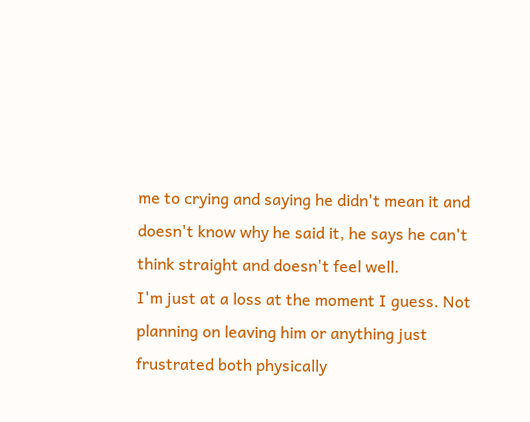me to crying and saying he didn't mean it and doesn't know why he said it, he says he can't think straight and doesn't feel well.
I'm just at a loss at the moment I guess. Not planning on leaving him or anything just frustrated both physically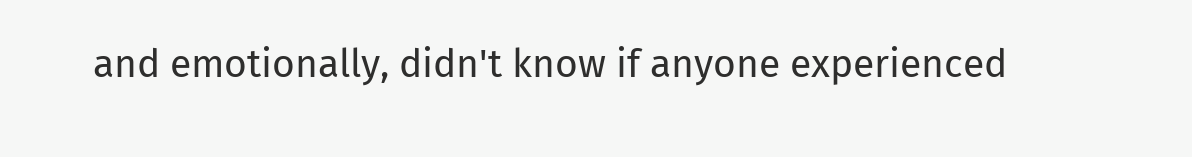and emotionally, didn't know if anyone experienced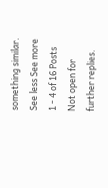something similar.
See less See more
1 - 4 of 16 Posts
Not open for further replies.